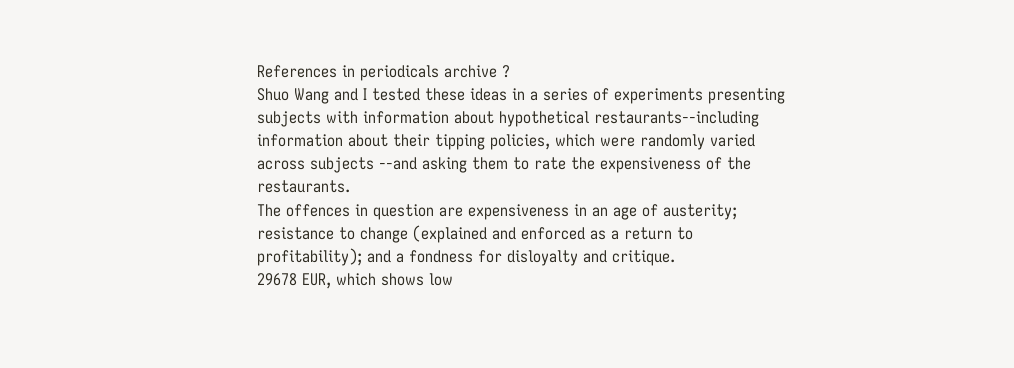References in periodicals archive ?
Shuo Wang and I tested these ideas in a series of experiments presenting subjects with information about hypothetical restaurants--including information about their tipping policies, which were randomly varied across subjects --and asking them to rate the expensiveness of the restaurants.
The offences in question are expensiveness in an age of austerity; resistance to change (explained and enforced as a return to profitability); and a fondness for disloyalty and critique.
29678 EUR, which shows low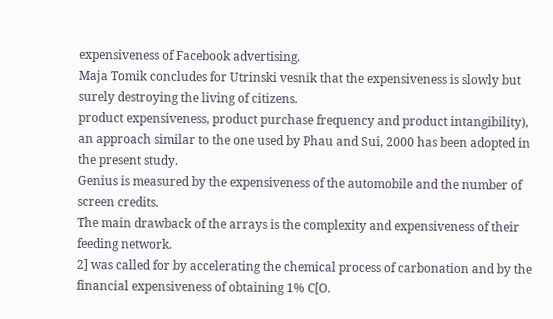expensiveness of Facebook advertising.
Maja Tomik concludes for Utrinski vesnik that the expensiveness is slowly but surely destroying the living of citizens.
product expensiveness, product purchase frequency and product intangibility), an approach similar to the one used by Phau and Sui, 2000 has been adopted in the present study.
Genius is measured by the expensiveness of the automobile and the number of screen credits.
The main drawback of the arrays is the complexity and expensiveness of their feeding network.
2] was called for by accelerating the chemical process of carbonation and by the financial expensiveness of obtaining 1% C[O.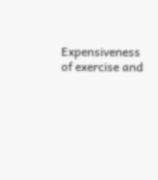Expensiveness of exercise and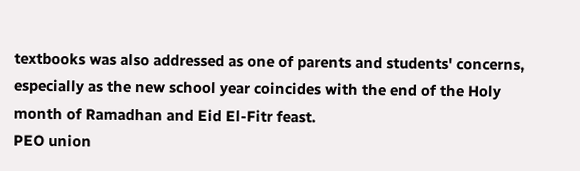textbooks was also addressed as one of parents and students' concerns, especially as the new school year coincides with the end of the Holy month of Ramadhan and Eid El-Fitr feast.
PEO union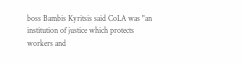boss Bambis Kyritsis said CoLA was "an institution of justice which protects workers and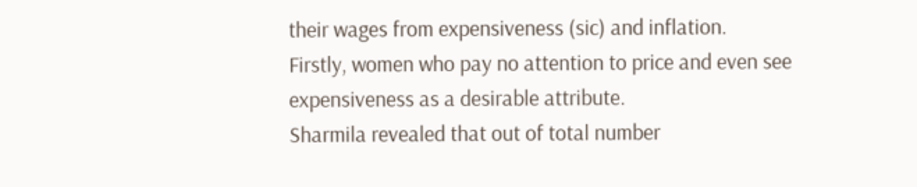their wages from expensiveness (sic) and inflation.
Firstly, women who pay no attention to price and even see expensiveness as a desirable attribute.
Sharmila revealed that out of total number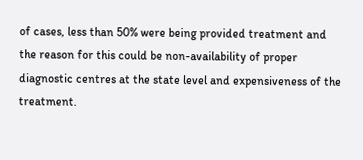of cases, less than 50% were being provided treatment and the reason for this could be non-availability of proper diagnostic centres at the state level and expensiveness of the treatment.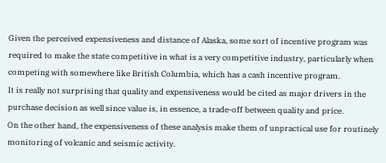Given the perceived expensiveness and distance of Alaska, some sort of incentive program was required to make the state competitive in what is a very competitive industry, particularly when competing with somewhere like British Columbia, which has a cash incentive program.
It is really not surprising that quality and expensiveness would be cited as major drivers in the purchase decision as well since value is, in essence, a trade-off between quality and price.
On the other hand, the expensiveness of these analysis make them of unpractical use for routinely monitoring of volcanic and seismic activity.